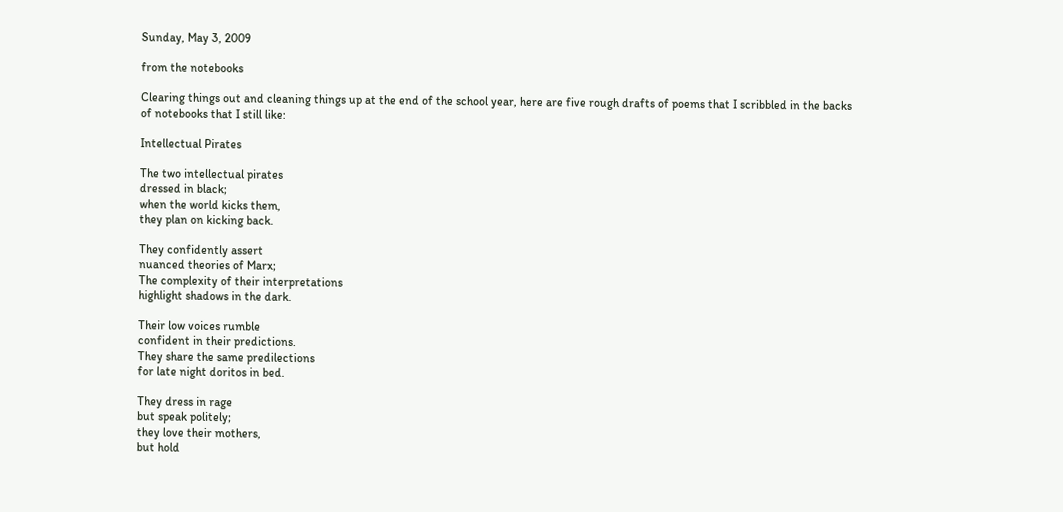Sunday, May 3, 2009

from the notebooks

Clearing things out and cleaning things up at the end of the school year, here are five rough drafts of poems that I scribbled in the backs of notebooks that I still like:

Intellectual Pirates

The two intellectual pirates
dressed in black;
when the world kicks them,
they plan on kicking back.

They confidently assert
nuanced theories of Marx;
The complexity of their interpretations
highlight shadows in the dark.

Their low voices rumble
confident in their predictions.
They share the same predilections
for late night doritos in bed.

They dress in rage
but speak politely;
they love their mothers,
but hold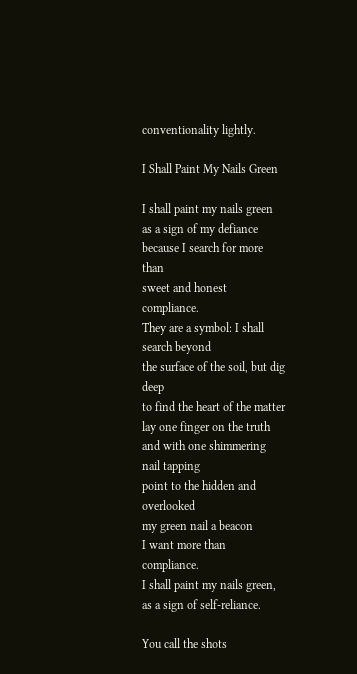conventionality lightly.

I Shall Paint My Nails Green

I shall paint my nails green
as a sign of my defiance
because I search for more than
sweet and honest compliance.
They are a symbol: I shall search beyond
the surface of the soil, but dig deep
to find the heart of the matter
lay one finger on the truth
and with one shimmering nail tapping
point to the hidden and overlooked
my green nail a beacon
I want more than compliance.
I shall paint my nails green,
as a sign of self-reliance.

You call the shots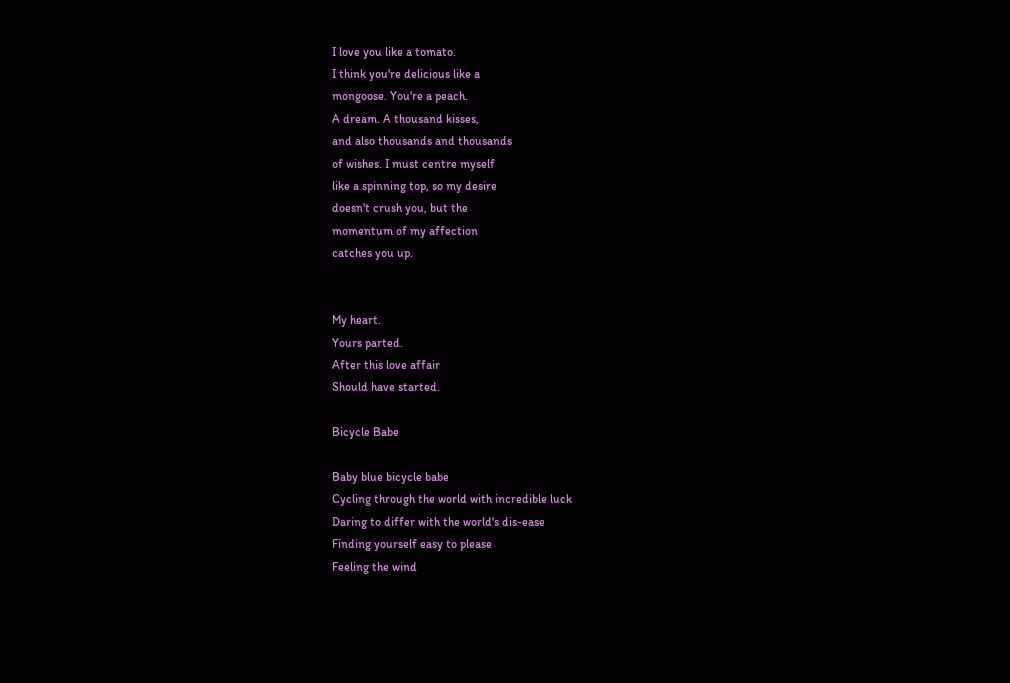I love you like a tomato.
I think you're delicious like a
mongoose. You're a peach.
A dream. A thousand kisses,
and also thousands and thousands
of wishes. I must centre myself
like a spinning top, so my desire
doesn't crush you, but the
momentum of my affection
catches you up.


My heart.
Yours parted.
After this love affair
Should have started.

Bicycle Babe

Baby blue bicycle babe
Cycling through the world with incredible luck
Daring to differ with the world's dis-ease
Finding yourself easy to please
Feeling the wind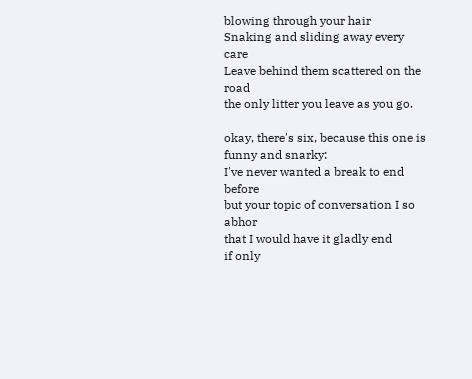blowing through your hair
Snaking and sliding away every care
Leave behind them scattered on the road
the only litter you leave as you go.

okay, there's six, because this one is funny and snarky:
I've never wanted a break to end before
but your topic of conversation I so abhor
that I would have it gladly end
if only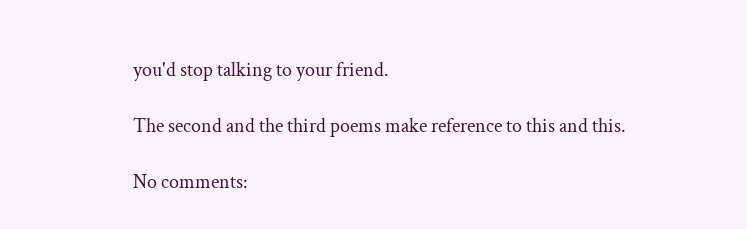you'd stop talking to your friend.

The second and the third poems make reference to this and this.

No comments: